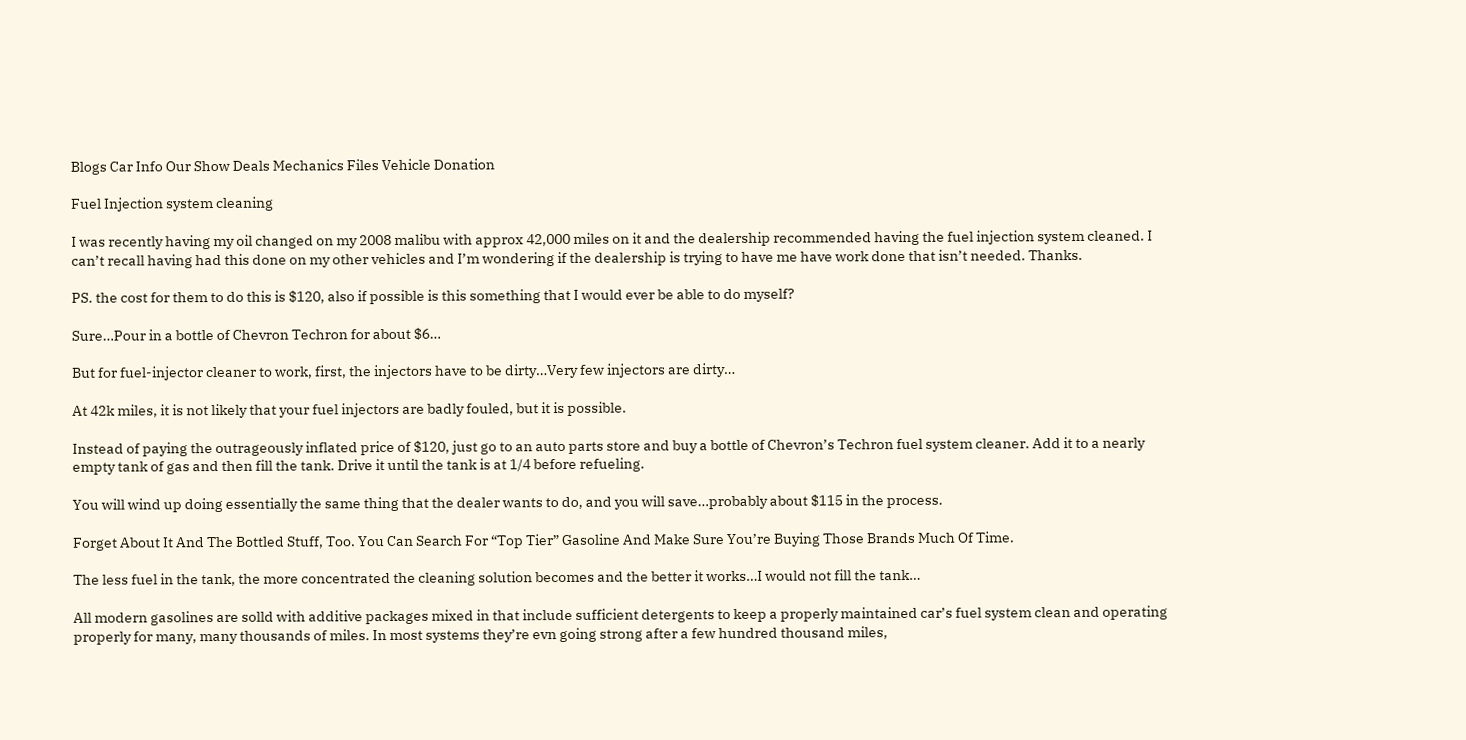Blogs Car Info Our Show Deals Mechanics Files Vehicle Donation

Fuel Injection system cleaning

I was recently having my oil changed on my 2008 malibu with approx 42,000 miles on it and the dealership recommended having the fuel injection system cleaned. I can’t recall having had this done on my other vehicles and I’m wondering if the dealership is trying to have me have work done that isn’t needed. Thanks.

PS. the cost for them to do this is $120, also if possible is this something that I would ever be able to do myself?

Sure…Pour in a bottle of Chevron Techron for about $6…

But for fuel-injector cleaner to work, first, the injectors have to be dirty…Very few injectors are dirty…

At 42k miles, it is not likely that your fuel injectors are badly fouled, but it is possible.

Instead of paying the outrageously inflated price of $120, just go to an auto parts store and buy a bottle of Chevron’s Techron fuel system cleaner. Add it to a nearly empty tank of gas and then fill the tank. Drive it until the tank is at 1/4 before refueling.

You will wind up doing essentially the same thing that the dealer wants to do, and you will save…probably about $115 in the process.

Forget About It And The Bottled Stuff, Too. You Can Search For “Top Tier” Gasoline And Make Sure You’re Buying Those Brands Much Of Time.

The less fuel in the tank, the more concentrated the cleaning solution becomes and the better it works…I would not fill the tank…

All modern gasolines are solld with additive packages mixed in that include sufficient detergents to keep a properly maintained car’s fuel system clean and operating properly for many, many thousands of miles. In most systems they’re evn going strong after a few hundred thousand miles,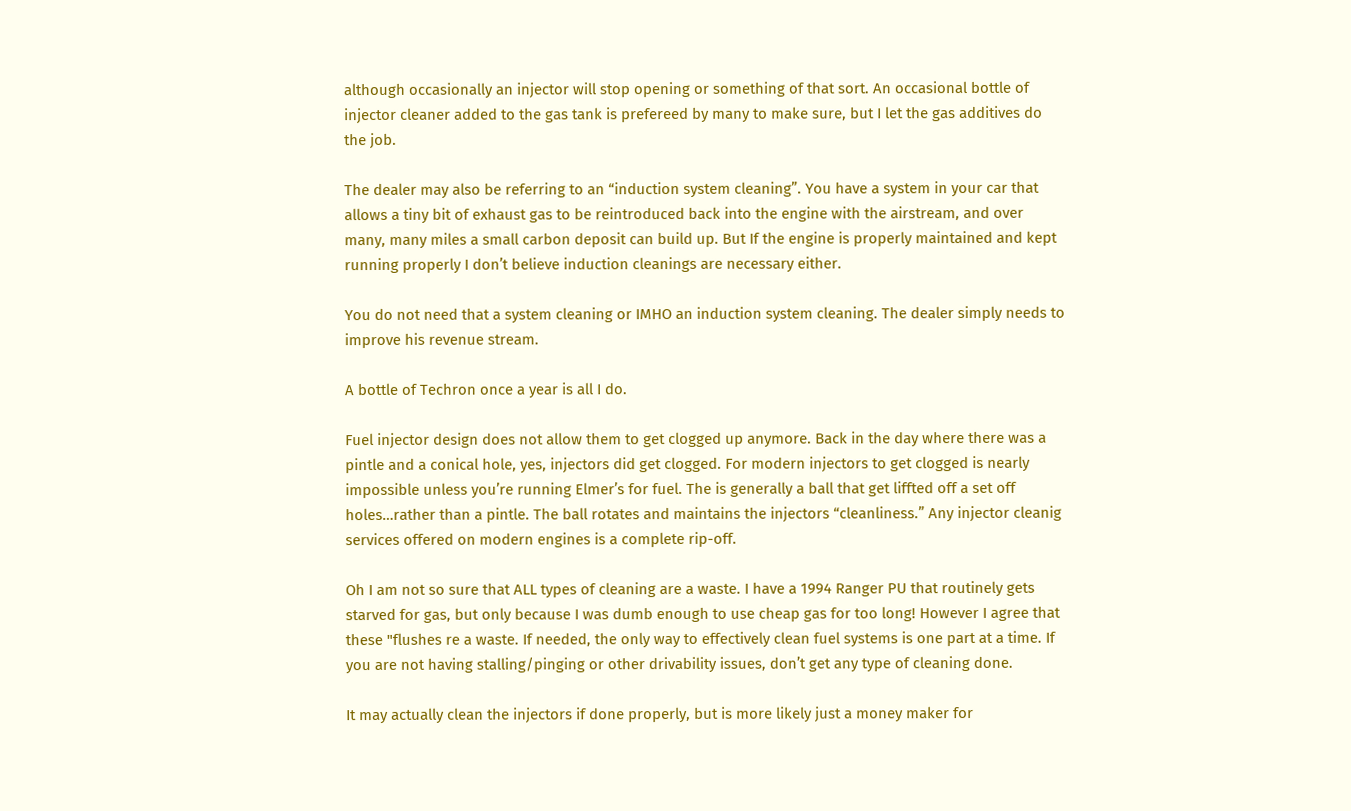although occasionally an injector will stop opening or something of that sort. An occasional bottle of injector cleaner added to the gas tank is prefereed by many to make sure, but I let the gas additives do the job.

The dealer may also be referring to an “induction system cleaning”. You have a system in your car that allows a tiny bit of exhaust gas to be reintroduced back into the engine with the airstream, and over many, many miles a small carbon deposit can build up. But If the engine is properly maintained and kept running properly I don’t believe induction cleanings are necessary either.

You do not need that a system cleaning or IMHO an induction system cleaning. The dealer simply needs to improve his revenue stream.

A bottle of Techron once a year is all I do.

Fuel injector design does not allow them to get clogged up anymore. Back in the day where there was a pintle and a conical hole, yes, injectors did get clogged. For modern injectors to get clogged is nearly impossible unless you’re running Elmer’s for fuel. The is generally a ball that get liffted off a set off holes…rather than a pintle. The ball rotates and maintains the injectors “cleanliness.” Any injector cleanig services offered on modern engines is a complete rip-off.

Oh I am not so sure that ALL types of cleaning are a waste. I have a 1994 Ranger PU that routinely gets starved for gas, but only because I was dumb enough to use cheap gas for too long! However I agree that these "flushes re a waste. If needed, the only way to effectively clean fuel systems is one part at a time. If you are not having stalling/pinging or other drivability issues, don’t get any type of cleaning done.

It may actually clean the injectors if done properly, but is more likely just a money maker for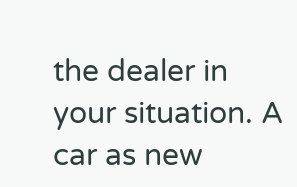the dealer in your situation. A car as new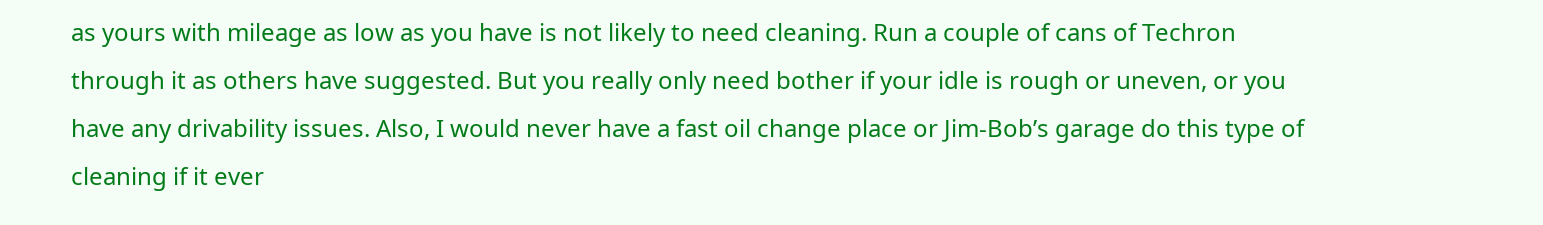as yours with mileage as low as you have is not likely to need cleaning. Run a couple of cans of Techron through it as others have suggested. But you really only need bother if your idle is rough or uneven, or you have any drivability issues. Also, I would never have a fast oil change place or Jim-Bob’s garage do this type of cleaning if it ever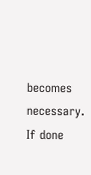becomes necessary. If done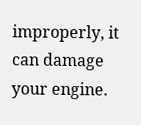improperly, it can damage your engine.